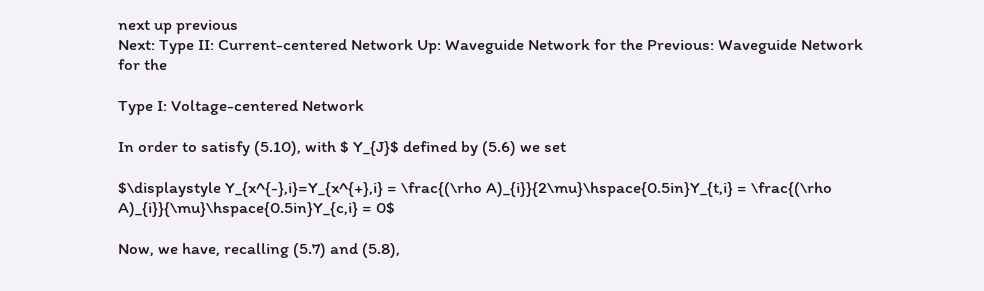next up previous
Next: Type II: Current-centered Network Up: Waveguide Network for the Previous: Waveguide Network for the

Type I: Voltage-centered Network

In order to satisfy (5.10), with $ Y_{J}$ defined by (5.6) we set

$\displaystyle Y_{x^{-},i}=Y_{x^{+},i} = \frac{(\rho A)_{i}}{2\mu}\hspace{0.5in}Y_{t,i} = \frac{(\rho A)_{i}}{\mu}\hspace{0.5in}Y_{c,i} = 0$

Now, we have, recalling (5.7) and (5.8),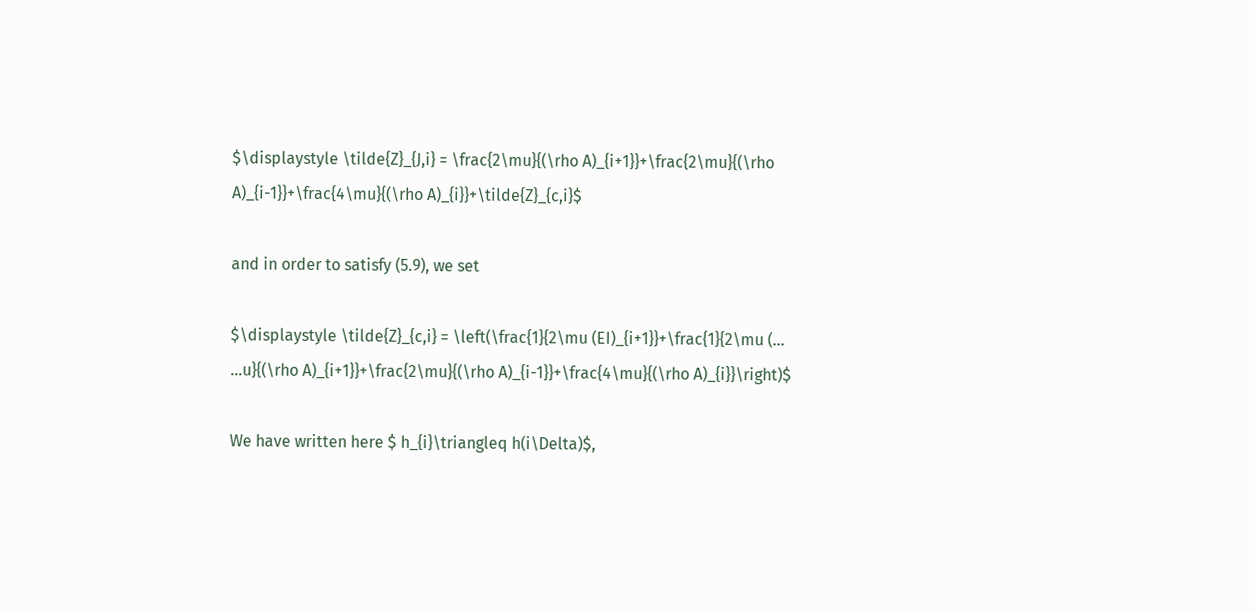$\displaystyle \tilde{Z}_{J,i} = \frac{2\mu}{(\rho A)_{i+1}}+\frac{2\mu}{(\rho A)_{i-1}}+\frac{4\mu}{(\rho A)_{i}}+\tilde{Z}_{c,i}$

and in order to satisfy (5.9), we set

$\displaystyle \tilde{Z}_{c,i} = \left(\frac{1}{2\mu (EI)_{i+1}}+\frac{1}{2\mu (...
...u}{(\rho A)_{i+1}}+\frac{2\mu}{(\rho A)_{i-1}}+\frac{4\mu}{(\rho A)_{i}}\right)$

We have written here $ h_{i}\triangleq h(i\Delta)$,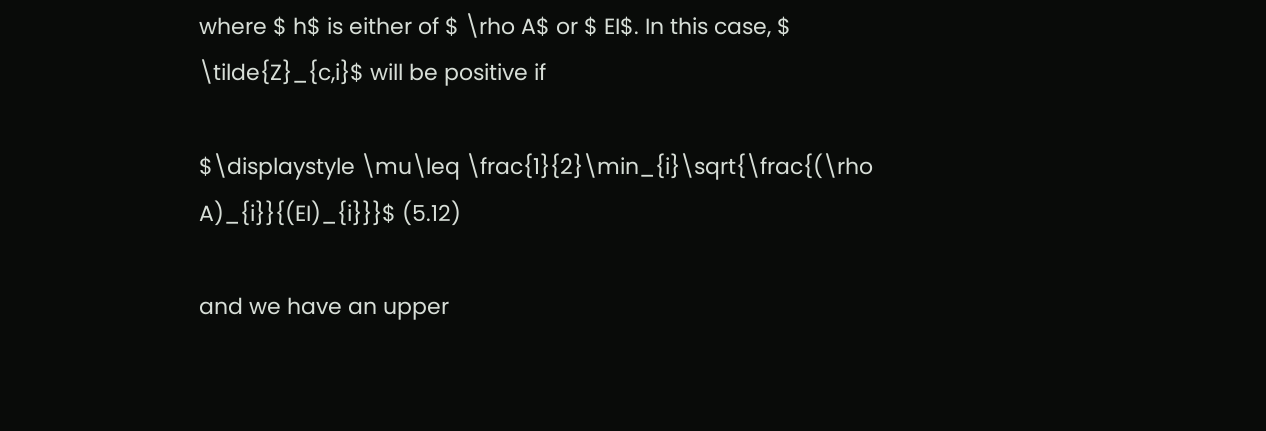where $ h$ is either of $ \rho A$ or $ EI$. In this case, $ \tilde{Z}_{c,i}$ will be positive if

$\displaystyle \mu\leq \frac{1}{2}\min_{i}\sqrt{\frac{(\rho A)_{i}}{(EI)_{i}}}$ (5.12)

and we have an upper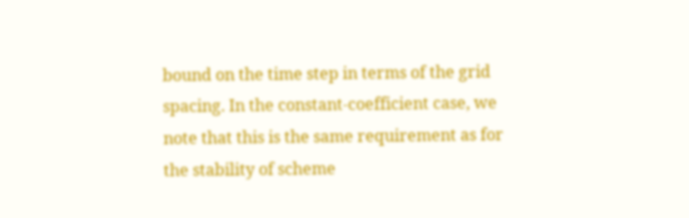bound on the time step in terms of the grid spacing. In the constant-coefficient case, we note that this is the same requirement as for the stability of scheme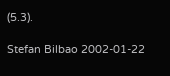(5.3).

Stefan Bilbao 2002-01-22